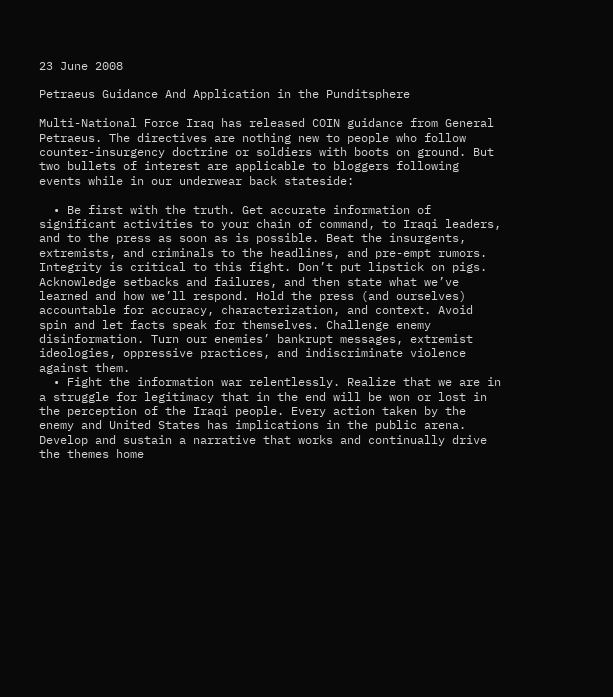23 June 2008

Petraeus Guidance And Application in the Punditsphere

Multi-National Force Iraq has released COIN guidance from General Petraeus. The directives are nothing new to people who follow counter-insurgency doctrine or soldiers with boots on ground. But two bullets of interest are applicable to bloggers following events while in our underwear back stateside:

  • Be first with the truth. Get accurate information of significant activities to your chain of command, to Iraqi leaders, and to the press as soon as is possible. Beat the insurgents, extremists, and criminals to the headlines, and pre-empt rumors. Integrity is critical to this fight. Don’t put lipstick on pigs. Acknowledge setbacks and failures, and then state what we’ve learned and how we’ll respond. Hold the press (and ourselves) accountable for accuracy, characterization, and context. Avoid spin and let facts speak for themselves. Challenge enemy disinformation. Turn our enemies’ bankrupt messages, extremist ideologies, oppressive practices, and indiscriminate violence against them.
  • Fight the information war relentlessly. Realize that we are in a struggle for legitimacy that in the end will be won or lost in the perception of the Iraqi people. Every action taken by the enemy and United States has implications in the public arena. Develop and sustain a narrative that works and continually drive the themes home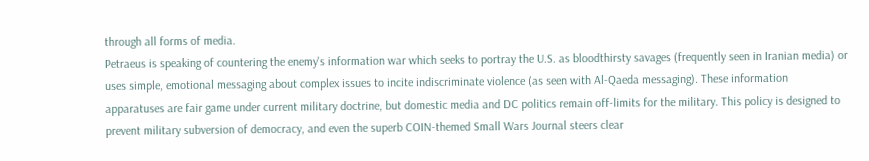through all forms of media.
Petraeus is speaking of countering the enemy's information war which seeks to portray the U.S. as bloodthirsty savages (frequently seen in Iranian media) or uses simple, emotional messaging about complex issues to incite indiscriminate violence (as seen with Al-Qaeda messaging). These information apparatuses are fair game under current military doctrine, but domestic media and DC politics remain off-limits for the military. This policy is designed to prevent military subversion of democracy, and even the superb COIN-themed Small Wars Journal steers clear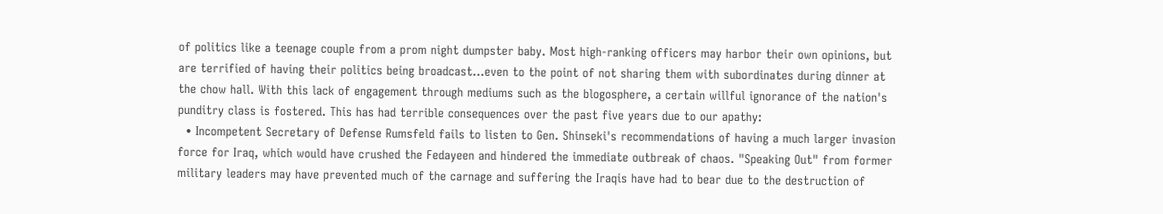of politics like a teenage couple from a prom night dumpster baby. Most high-ranking officers may harbor their own opinions, but are terrified of having their politics being broadcast...even to the point of not sharing them with subordinates during dinner at the chow hall. With this lack of engagement through mediums such as the blogosphere, a certain willful ignorance of the nation's punditry class is fostered. This has had terrible consequences over the past five years due to our apathy:
  • Incompetent Secretary of Defense Rumsfeld fails to listen to Gen. Shinseki's recommendations of having a much larger invasion force for Iraq, which would have crushed the Fedayeen and hindered the immediate outbreak of chaos. "Speaking Out" from former military leaders may have prevented much of the carnage and suffering the Iraqis have had to bear due to the destruction of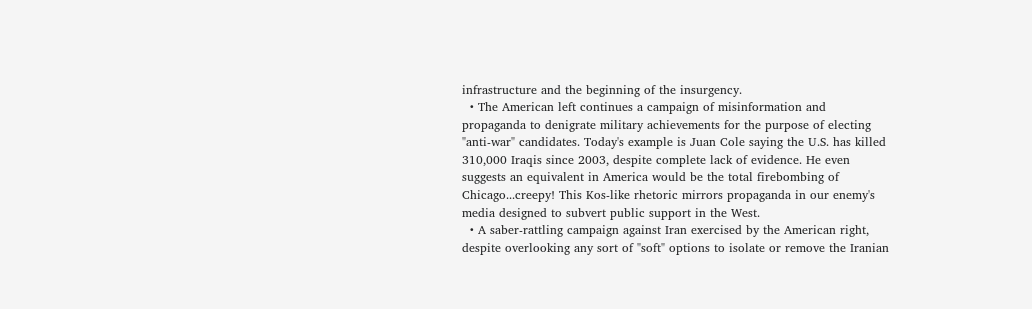infrastructure and the beginning of the insurgency.
  • The American left continues a campaign of misinformation and propaganda to denigrate military achievements for the purpose of electing "anti-war" candidates. Today's example is Juan Cole saying the U.S. has killed 310,000 Iraqis since 2003, despite complete lack of evidence. He even suggests an equivalent in America would be the total firebombing of Chicago...creepy! This Kos-like rhetoric mirrors propaganda in our enemy's media designed to subvert public support in the West.
  • A saber-rattling campaign against Iran exercised by the American right, despite overlooking any sort of "soft" options to isolate or remove the Iranian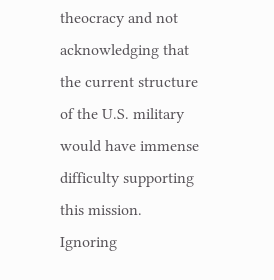theocracy and not acknowledging that the current structure of the U.S. military would have immense difficulty supporting this mission.
Ignoring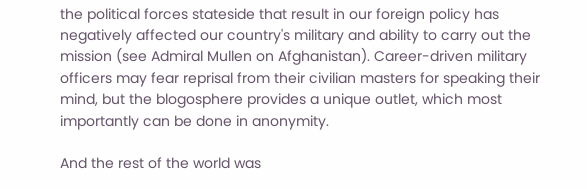the political forces stateside that result in our foreign policy has negatively affected our country's military and ability to carry out the mission (see Admiral Mullen on Afghanistan). Career-driven military officers may fear reprisal from their civilian masters for speaking their mind, but the blogosphere provides a unique outlet, which most importantly can be done in anonymity.

And the rest of the world was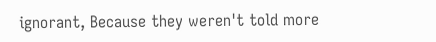ignorant, Because they weren't told more